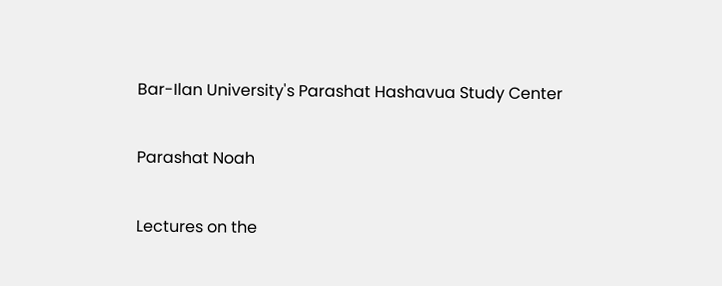Bar-Ilan University's Parashat Hashavua Study Center

Parashat Noah

Lectures on the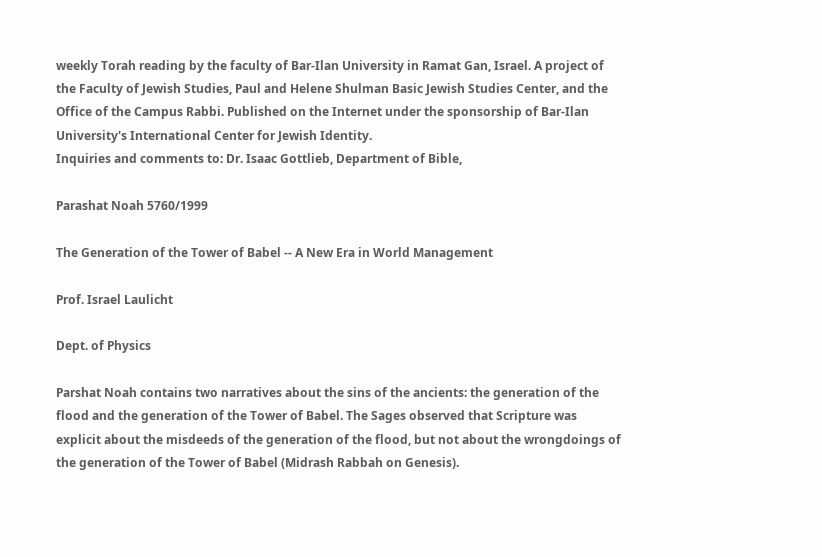weekly Torah reading by the faculty of Bar-Ilan University in Ramat Gan, Israel. A project of the Faculty of Jewish Studies, Paul and Helene Shulman Basic Jewish Studies Center, and the Office of the Campus Rabbi. Published on the Internet under the sponsorship of Bar-Ilan University's International Center for Jewish Identity.
Inquiries and comments to: Dr. Isaac Gottlieb, Department of Bible,

Parashat Noah 5760/1999

The Generation of the Tower of Babel -- A New Era in World Management

Prof. Israel Laulicht

Dept. of Physics

Parshat Noah contains two narratives about the sins of the ancients: the generation of the flood and the generation of the Tower of Babel. The Sages observed that Scripture was explicit about the misdeeds of the generation of the flood, but not about the wrongdoings of the generation of the Tower of Babel (Midrash Rabbah on Genesis).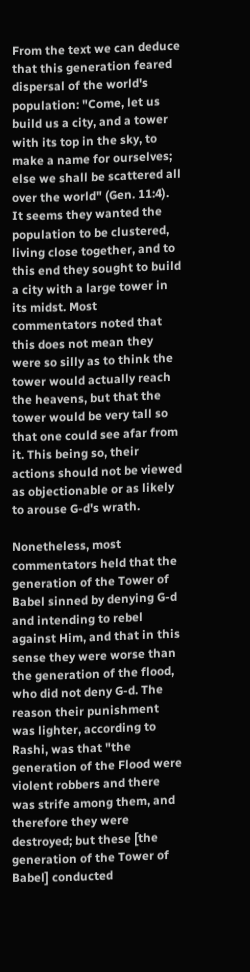From the text we can deduce that this generation feared dispersal of the world's population: "Come, let us build us a city, and a tower with its top in the sky, to make a name for ourselves; else we shall be scattered all over the world" (Gen. 11:4). It seems they wanted the population to be clustered, living close together, and to this end they sought to build a city with a large tower in its midst. Most commentators noted that this does not mean they were so silly as to think the tower would actually reach the heavens, but that the tower would be very tall so that one could see afar from it. This being so, their actions should not be viewed as objectionable or as likely to arouse G-d's wrath.

Nonetheless, most commentators held that the generation of the Tower of Babel sinned by denying G-d and intending to rebel against Him, and that in this sense they were worse than the generation of the flood, who did not deny G-d. The reason their punishment was lighter, according to Rashi, was that "the generation of the Flood were violent robbers and there was strife among them, and therefore they were destroyed; but these [the generation of the Tower of Babel] conducted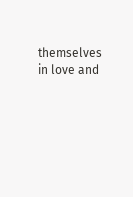themselves in love and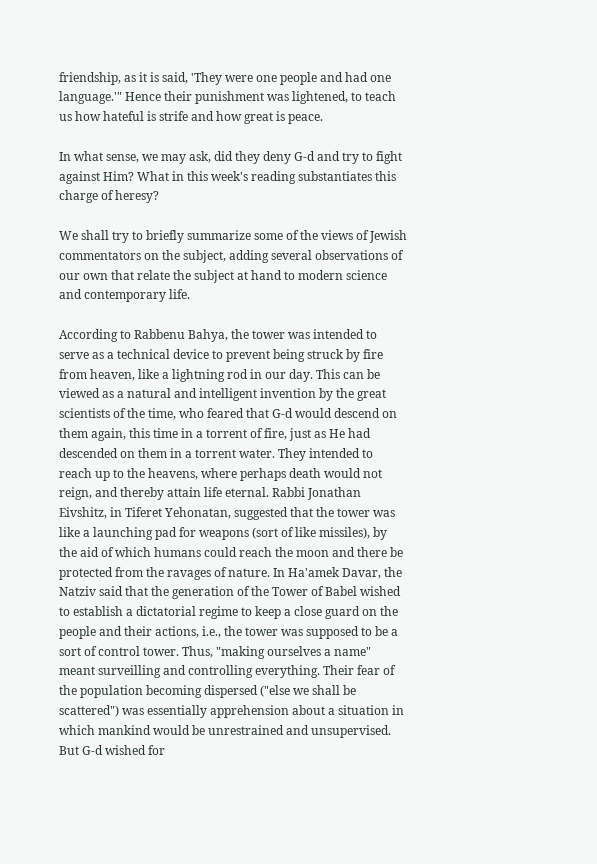friendship, as it is said, 'They were one people and had one language.'" Hence their punishment was lightened, to teach us how hateful is strife and how great is peace.

In what sense, we may ask, did they deny G-d and try to fight against Him? What in this week's reading substantiates this charge of heresy?

We shall try to briefly summarize some of the views of Jewish commentators on the subject, adding several observations of our own that relate the subject at hand to modern science and contemporary life.

According to Rabbenu Bahya, the tower was intended to serve as a technical device to prevent being struck by fire from heaven, like a lightning rod in our day. This can be viewed as a natural and intelligent invention by the great scientists of the time, who feared that G-d would descend on them again, this time in a torrent of fire, just as He had descended on them in a torrent water. They intended to reach up to the heavens, where perhaps death would not reign, and thereby attain life eternal. Rabbi Jonathan Eivshitz, in Tiferet Yehonatan, suggested that the tower was like a launching pad for weapons (sort of like missiles), by the aid of which humans could reach the moon and there be protected from the ravages of nature. In Ha'amek Davar, the Natziv said that the generation of the Tower of Babel wished to establish a dictatorial regime to keep a close guard on the people and their actions, i.e., the tower was supposed to be a sort of control tower. Thus, "making ourselves a name" meant surveilling and controlling everything. Their fear of the population becoming dispersed ("else we shall be scattered") was essentially apprehension about a situation in which mankind would be unrestrained and unsupervised. But G-d wished for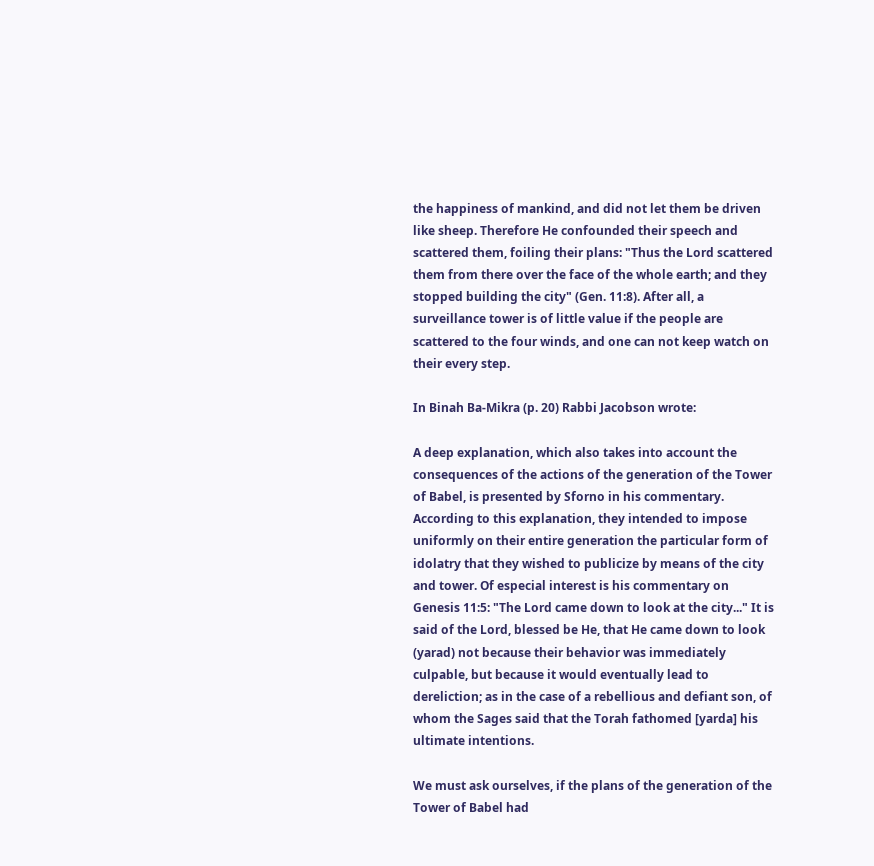the happiness of mankind, and did not let them be driven like sheep. Therefore He confounded their speech and scattered them, foiling their plans: "Thus the Lord scattered them from there over the face of the whole earth; and they stopped building the city" (Gen. 11:8). After all, a surveillance tower is of little value if the people are scattered to the four winds, and one can not keep watch on their every step.

In Binah Ba-Mikra (p. 20) Rabbi Jacobson wrote:

A deep explanation, which also takes into account the consequences of the actions of the generation of the Tower of Babel, is presented by Sforno in his commentary. According to this explanation, they intended to impose uniformly on their entire generation the particular form of idolatry that they wished to publicize by means of the city and tower. Of especial interest is his commentary on Genesis 11:5: "The Lord came down to look at the city..." It is said of the Lord, blessed be He, that He came down to look (yarad) not because their behavior was immediately culpable, but because it would eventually lead to dereliction; as in the case of a rebellious and defiant son, of whom the Sages said that the Torah fathomed [yarda] his ultimate intentions.

We must ask ourselves, if the plans of the generation of the Tower of Babel had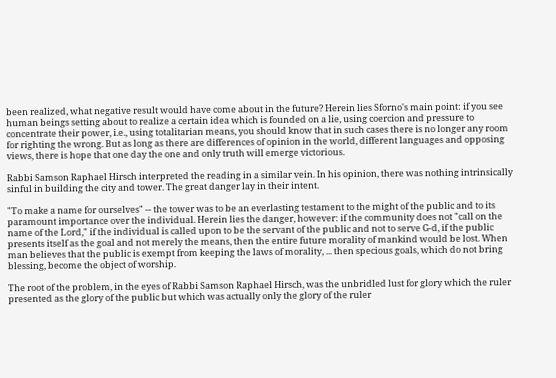been realized, what negative result would have come about in the future? Herein lies Sforno's main point: if you see human beings setting about to realize a certain idea which is founded on a lie, using coercion and pressure to concentrate their power, i.e., using totalitarian means, you should know that in such cases there is no longer any room for righting the wrong. But as long as there are differences of opinion in the world, different languages and opposing views, there is hope that one day the one and only truth will emerge victorious.

Rabbi Samson Raphael Hirsch interpreted the reading in a similar vein. In his opinion, there was nothing intrinsically sinful in building the city and tower. The great danger lay in their intent.

"To make a name for ourselves" -- the tower was to be an everlasting testament to the might of the public and to its paramount importance over the individual. Herein lies the danger, however: if the community does not "call on the name of the Lord," if the individual is called upon to be the servant of the public and not to serve G-d, if the public presents itself as the goal and not merely the means, then the entire future morality of mankind would be lost. When man believes that the public is exempt from keeping the laws of morality, ... then specious goals, which do not bring blessing, become the object of worship.

The root of the problem, in the eyes of Rabbi Samson Raphael Hirsch, was the unbridled lust for glory which the ruler presented as the glory of the public but which was actually only the glory of the ruler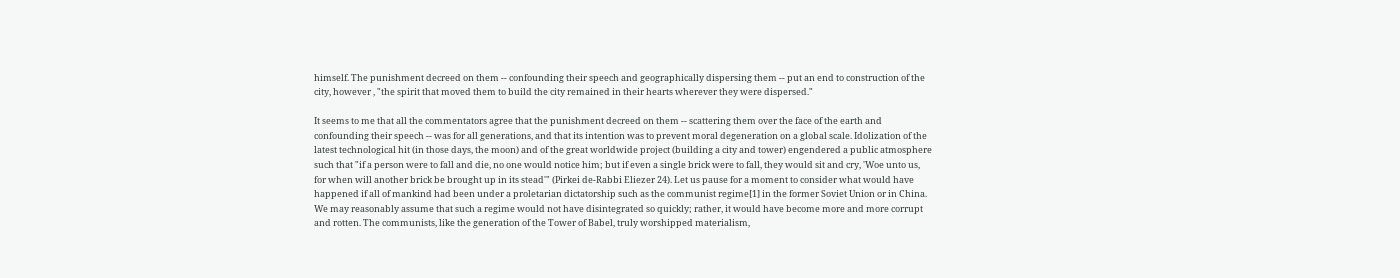himself. The punishment decreed on them -- confounding their speech and geographically dispersing them -- put an end to construction of the city, however , "the spirit that moved them to build the city remained in their hearts wherever they were dispersed."

It seems to me that all the commentators agree that the punishment decreed on them -- scattering them over the face of the earth and confounding their speech -- was for all generations, and that its intention was to prevent moral degeneration on a global scale. Idolization of the latest technological hit (in those days, the moon) and of the great worldwide project (building a city and tower) engendered a public atmosphere such that "if a person were to fall and die, no one would notice him; but if even a single brick were to fall, they would sit and cry, 'Woe unto us, for when will another brick be brought up in its stead'" (Pirkei de-Rabbi Eliezer 24). Let us pause for a moment to consider what would have happened if all of mankind had been under a proletarian dictatorship such as the communist regime[1] in the former Soviet Union or in China. We may reasonably assume that such a regime would not have disintegrated so quickly; rather, it would have become more and more corrupt and rotten. The communists, like the generation of the Tower of Babel, truly worshipped materialism,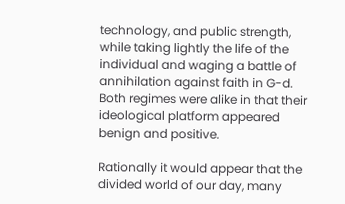technology, and public strength, while taking lightly the life of the individual and waging a battle of annihilation against faith in G-d. Both regimes were alike in that their ideological platform appeared benign and positive.

Rationally it would appear that the divided world of our day, many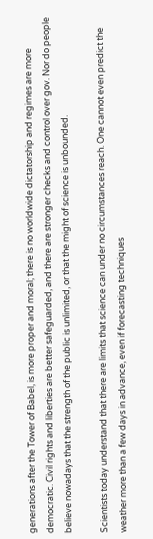generations after the Tower of Babel, is more proper and moral; there is no worldwide dictatorship and regimes are more democratic. Civil rights and liberties are better safeguarded, and there are stronger checks and control over gov. Nor do people believe nowadays that the strength of the public is unlimited, or that the might of science is unbounded.

Scientists today understand that there are limits that science can under no circumstances reach. One cannot even predict the weather more than a few days in advance, even if forecasting techniques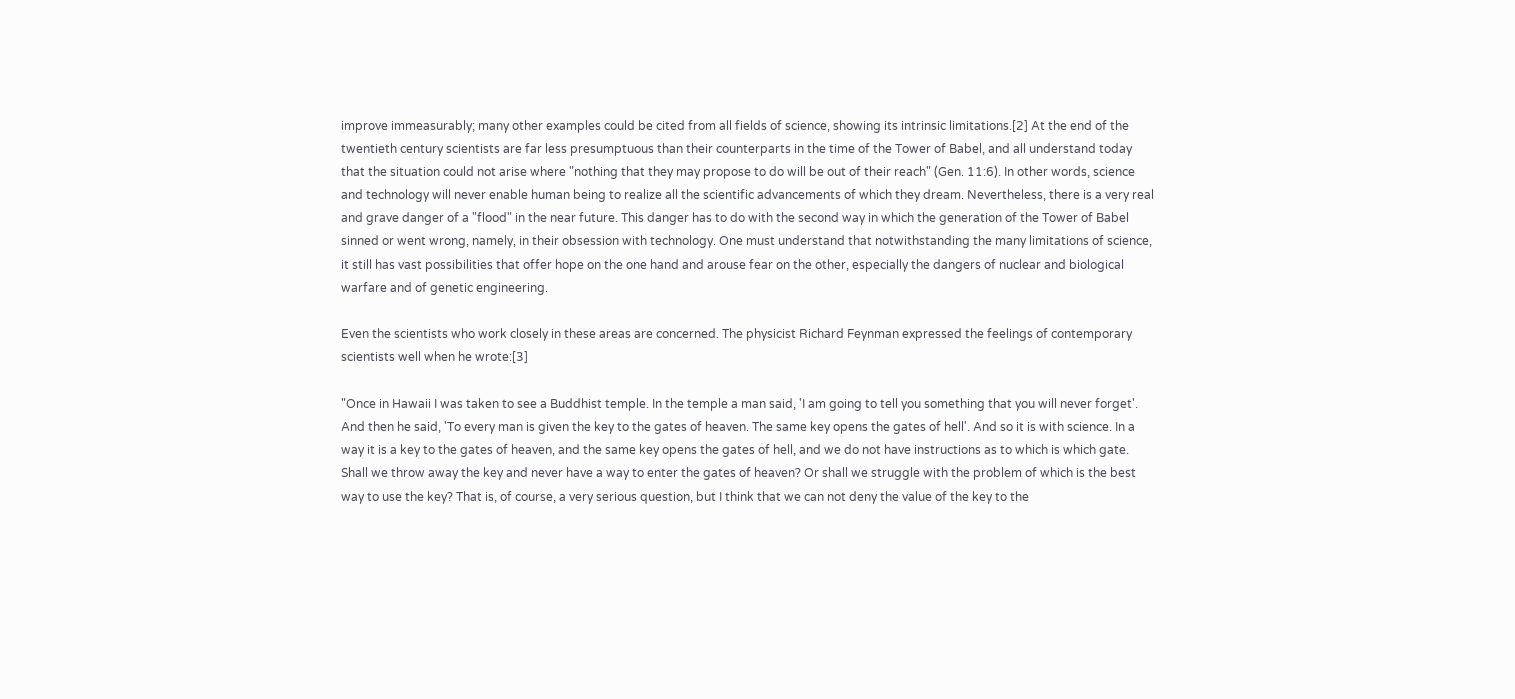improve immeasurably; many other examples could be cited from all fields of science, showing its intrinsic limitations.[2] At the end of the twentieth century scientists are far less presumptuous than their counterparts in the time of the Tower of Babel, and all understand today that the situation could not arise where "nothing that they may propose to do will be out of their reach" (Gen. 11:6). In other words, science and technology will never enable human being to realize all the scientific advancements of which they dream. Nevertheless, there is a very real and grave danger of a "flood" in the near future. This danger has to do with the second way in which the generation of the Tower of Babel sinned or went wrong, namely, in their obsession with technology. One must understand that notwithstanding the many limitations of science, it still has vast possibilities that offer hope on the one hand and arouse fear on the other, especially the dangers of nuclear and biological warfare and of genetic engineering.

Even the scientists who work closely in these areas are concerned. The physicist Richard Feynman expressed the feelings of contemporary scientists well when he wrote:[3]

"Once in Hawaii I was taken to see a Buddhist temple. In the temple a man said, 'I am going to tell you something that you will never forget'. And then he said, 'To every man is given the key to the gates of heaven. The same key opens the gates of hell'. And so it is with science. In a way it is a key to the gates of heaven, and the same key opens the gates of hell, and we do not have instructions as to which is which gate. Shall we throw away the key and never have a way to enter the gates of heaven? Or shall we struggle with the problem of which is the best way to use the key? That is, of course, a very serious question, but I think that we can not deny the value of the key to the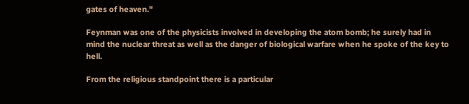gates of heaven."

Feynman was one of the physicists involved in developing the atom bomb; he surely had in mind the nuclear threat as well as the danger of biological warfare when he spoke of the key to hell.

From the religious standpoint there is a particular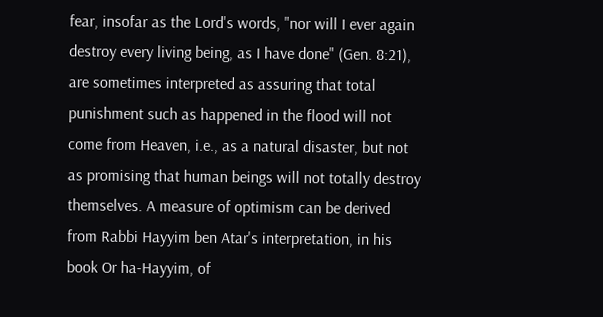fear, insofar as the Lord's words, "nor will I ever again destroy every living being, as I have done" (Gen. 8:21), are sometimes interpreted as assuring that total punishment such as happened in the flood will not come from Heaven, i.e., as a natural disaster, but not as promising that human beings will not totally destroy themselves. A measure of optimism can be derived from Rabbi Hayyim ben Atar's interpretation, in his book Or ha-Hayyim, of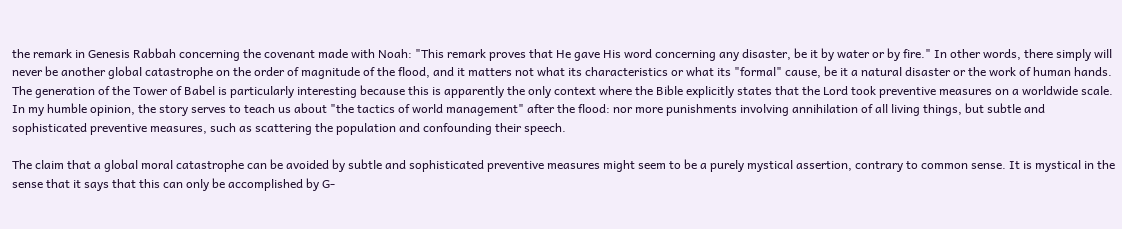the remark in Genesis Rabbah concerning the covenant made with Noah: "This remark proves that He gave His word concerning any disaster, be it by water or by fire." In other words, there simply will never be another global catastrophe on the order of magnitude of the flood, and it matters not what its characteristics or what its "formal" cause, be it a natural disaster or the work of human hands. The generation of the Tower of Babel is particularly interesting because this is apparently the only context where the Bible explicitly states that the Lord took preventive measures on a worldwide scale. In my humble opinion, the story serves to teach us about "the tactics of world management" after the flood: nor more punishments involving annihilation of all living things, but subtle and sophisticated preventive measures, such as scattering the population and confounding their speech.

The claim that a global moral catastrophe can be avoided by subtle and sophisticated preventive measures might seem to be a purely mystical assertion, contrary to common sense. It is mystical in the sense that it says that this can only be accomplished by G-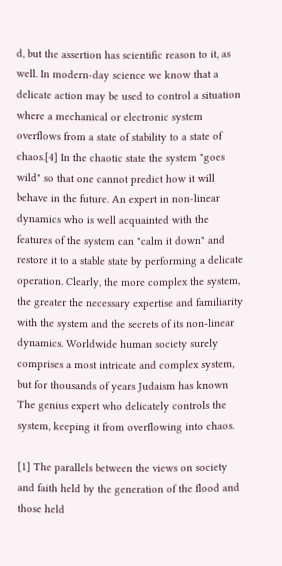d, but the assertion has scientific reason to it, as well. In modern-day science we know that a delicate action may be used to control a situation where a mechanical or electronic system overflows from a state of stability to a state of chaos.[4] In the chaotic state the system "goes wild" so that one cannot predict how it will behave in the future. An expert in non-linear dynamics who is well acquainted with the features of the system can "calm it down" and restore it to a stable state by performing a delicate operation. Clearly, the more complex the system, the greater the necessary expertise and familiarity with the system and the secrets of its non-linear dynamics. Worldwide human society surely comprises a most intricate and complex system, but for thousands of years Judaism has known The genius expert who delicately controls the system, keeping it from overflowing into chaos.

[1] The parallels between the views on society and faith held by the generation of the flood and those held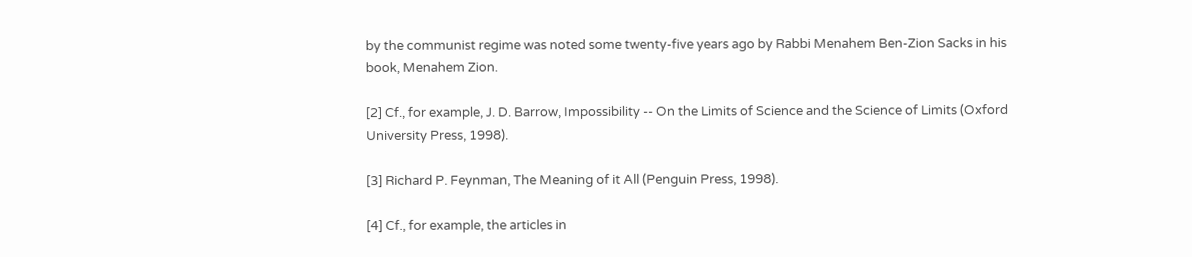by the communist regime was noted some twenty-five years ago by Rabbi Menahem Ben-Zion Sacks in his book, Menahem Zion.

[2] Cf., for example, J. D. Barrow, Impossibility -- On the Limits of Science and the Science of Limits (Oxford University Press, 1998).

[3] Richard P. Feynman, The Meaning of it All (Penguin Press, 1998).

[4] Cf., for example, the articles in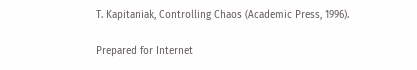T. Kapitaniak, Controlling Chaos (Academic Press, 1996).

Prepared for Internet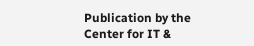Publication by the Center for IT &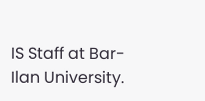IS Staff at Bar-Ilan University.